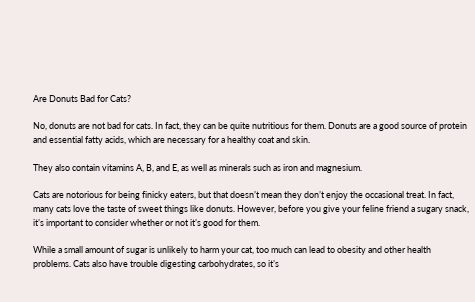Are Donuts Bad for Cats?

No, donuts are not bad for cats. In fact, they can be quite nutritious for them. Donuts are a good source of protein and essential fatty acids, which are necessary for a healthy coat and skin.

They also contain vitamins A, B, and E, as well as minerals such as iron and magnesium.

Cats are notorious for being finicky eaters, but that doesn’t mean they don’t enjoy the occasional treat. In fact, many cats love the taste of sweet things like donuts. However, before you give your feline friend a sugary snack, it’s important to consider whether or not it’s good for them.

While a small amount of sugar is unlikely to harm your cat, too much can lead to obesity and other health problems. Cats also have trouble digesting carbohydrates, so it’s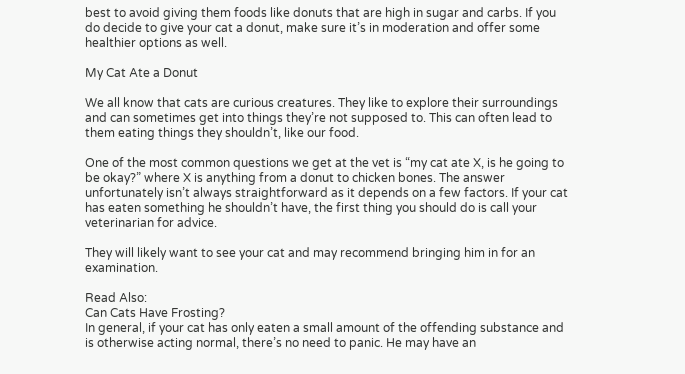best to avoid giving them foods like donuts that are high in sugar and carbs. If you do decide to give your cat a donut, make sure it’s in moderation and offer some healthier options as well.

My Cat Ate a Donut

We all know that cats are curious creatures. They like to explore their surroundings and can sometimes get into things they’re not supposed to. This can often lead to them eating things they shouldn’t, like our food.

One of the most common questions we get at the vet is “my cat ate X, is he going to be okay?” where X is anything from a donut to chicken bones. The answer unfortunately isn’t always straightforward as it depends on a few factors. If your cat has eaten something he shouldn’t have, the first thing you should do is call your veterinarian for advice.

They will likely want to see your cat and may recommend bringing him in for an examination.

Read Also:
Can Cats Have Frosting?
In general, if your cat has only eaten a small amount of the offending substance and is otherwise acting normal, there’s no need to panic. He may have an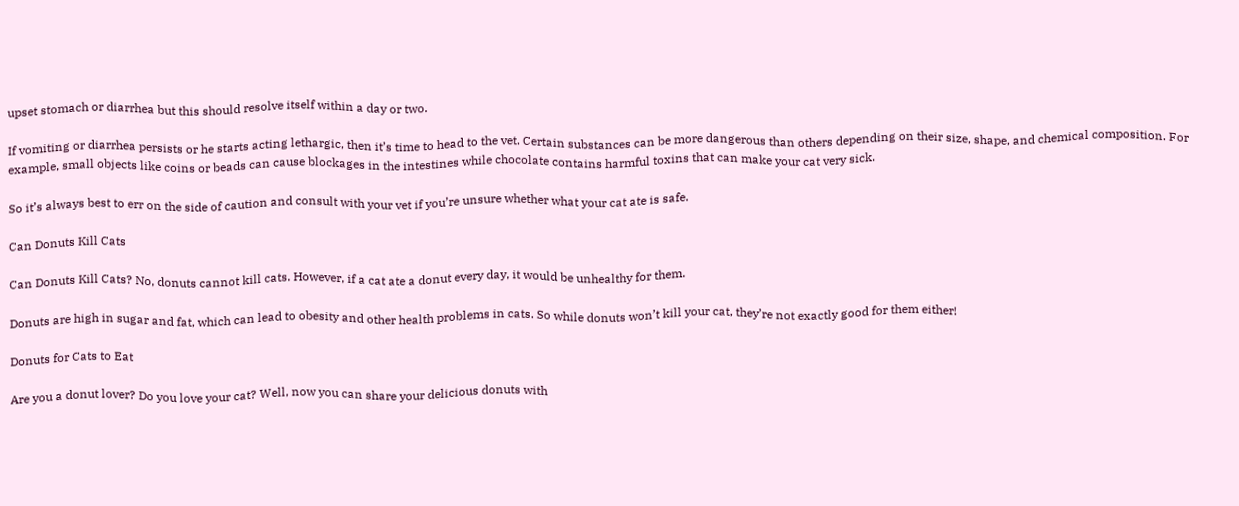upset stomach or diarrhea but this should resolve itself within a day or two.

If vomiting or diarrhea persists or he starts acting lethargic, then it’s time to head to the vet. Certain substances can be more dangerous than others depending on their size, shape, and chemical composition. For example, small objects like coins or beads can cause blockages in the intestines while chocolate contains harmful toxins that can make your cat very sick.

So it’s always best to err on the side of caution and consult with your vet if you’re unsure whether what your cat ate is safe.

Can Donuts Kill Cats

Can Donuts Kill Cats? No, donuts cannot kill cats. However, if a cat ate a donut every day, it would be unhealthy for them.

Donuts are high in sugar and fat, which can lead to obesity and other health problems in cats. So while donuts won’t kill your cat, they’re not exactly good for them either!

Donuts for Cats to Eat

Are you a donut lover? Do you love your cat? Well, now you can share your delicious donuts with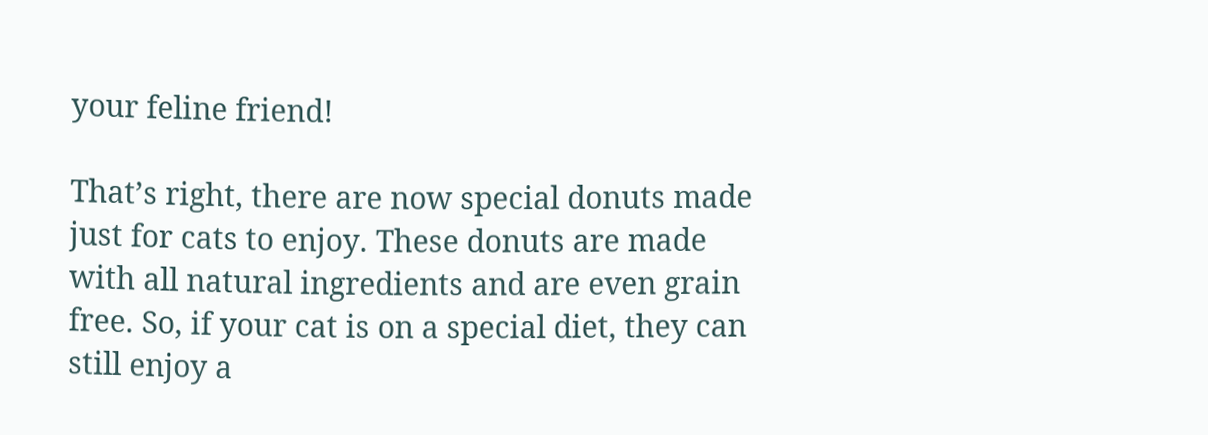your feline friend!

That’s right, there are now special donuts made just for cats to enjoy. These donuts are made with all natural ingredients and are even grain free. So, if your cat is on a special diet, they can still enjoy a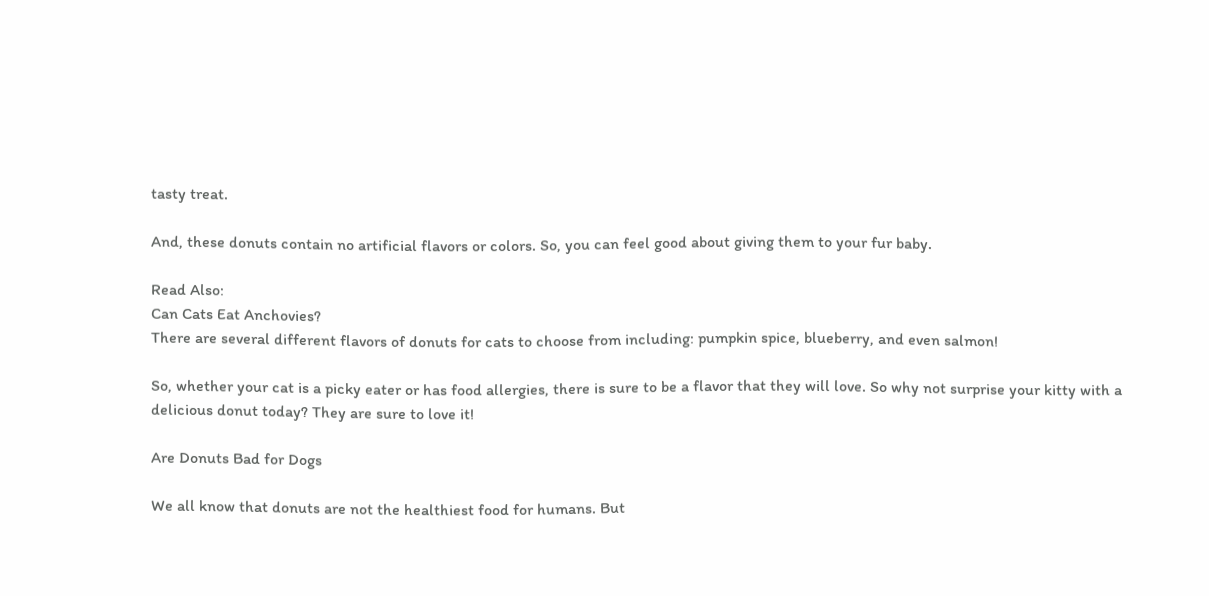tasty treat.

And, these donuts contain no artificial flavors or colors. So, you can feel good about giving them to your fur baby.

Read Also:
Can Cats Eat Anchovies?
There are several different flavors of donuts for cats to choose from including: pumpkin spice, blueberry, and even salmon!

So, whether your cat is a picky eater or has food allergies, there is sure to be a flavor that they will love. So why not surprise your kitty with a delicious donut today? They are sure to love it!

Are Donuts Bad for Dogs

We all know that donuts are not the healthiest food for humans. But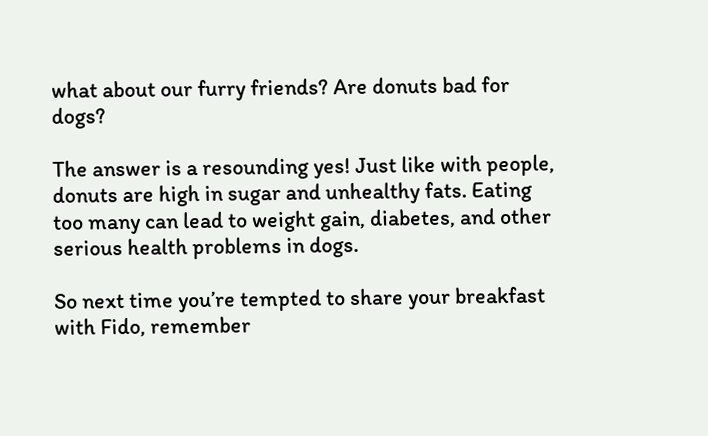what about our furry friends? Are donuts bad for dogs?

The answer is a resounding yes! Just like with people, donuts are high in sugar and unhealthy fats. Eating too many can lead to weight gain, diabetes, and other serious health problems in dogs.

So next time you’re tempted to share your breakfast with Fido, remember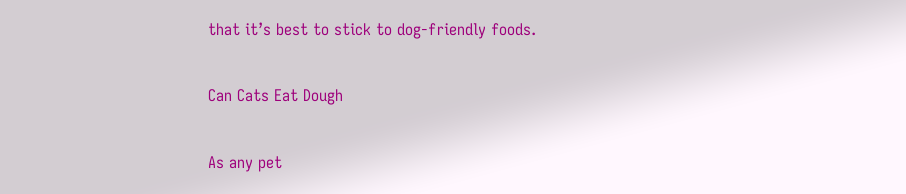that it’s best to stick to dog-friendly foods.

Can Cats Eat Dough

As any pet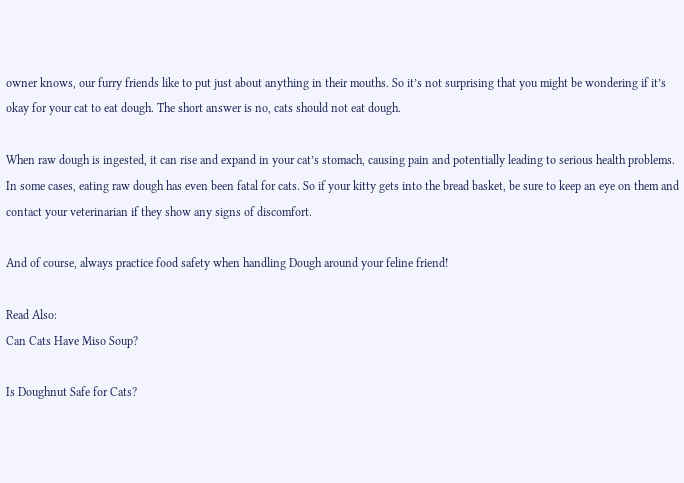owner knows, our furry friends like to put just about anything in their mouths. So it’s not surprising that you might be wondering if it’s okay for your cat to eat dough. The short answer is no, cats should not eat dough.

When raw dough is ingested, it can rise and expand in your cat’s stomach, causing pain and potentially leading to serious health problems. In some cases, eating raw dough has even been fatal for cats. So if your kitty gets into the bread basket, be sure to keep an eye on them and contact your veterinarian if they show any signs of discomfort.

And of course, always practice food safety when handling Dough around your feline friend!

Read Also:
Can Cats Have Miso Soup?

Is Doughnut Safe for Cats?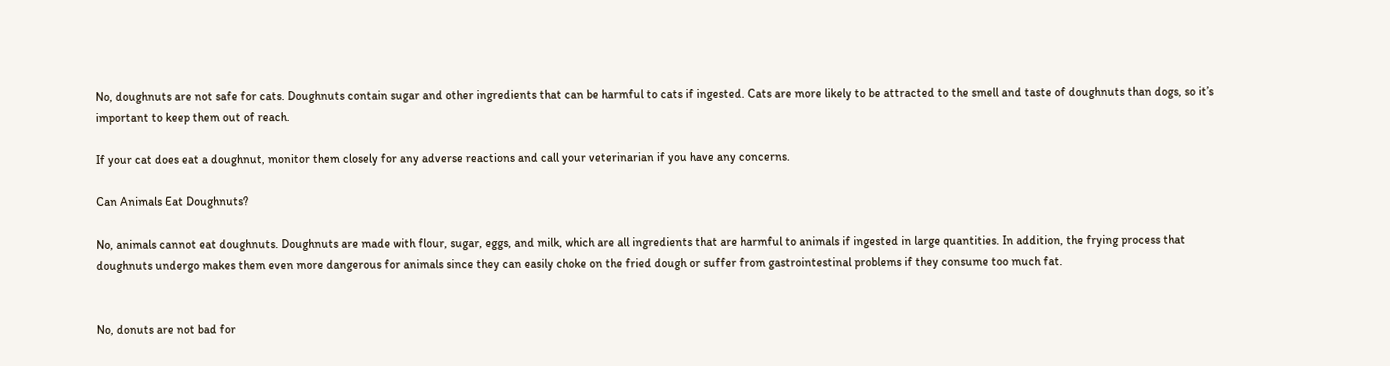No, doughnuts are not safe for cats. Doughnuts contain sugar and other ingredients that can be harmful to cats if ingested. Cats are more likely to be attracted to the smell and taste of doughnuts than dogs, so it’s important to keep them out of reach.

If your cat does eat a doughnut, monitor them closely for any adverse reactions and call your veterinarian if you have any concerns.

Can Animals Eat Doughnuts?

No, animals cannot eat doughnuts. Doughnuts are made with flour, sugar, eggs, and milk, which are all ingredients that are harmful to animals if ingested in large quantities. In addition, the frying process that doughnuts undergo makes them even more dangerous for animals since they can easily choke on the fried dough or suffer from gastrointestinal problems if they consume too much fat.


No, donuts are not bad for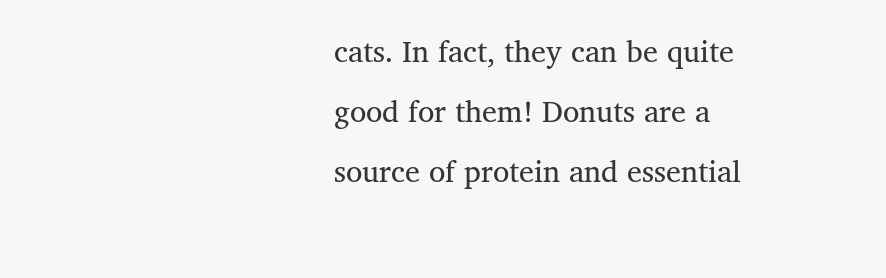cats. In fact, they can be quite good for them! Donuts are a source of protein and essential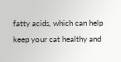fatty acids, which can help keep your cat healthy and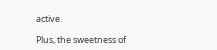active.

Plus, the sweetness of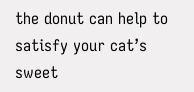the donut can help to satisfy your cat’s sweet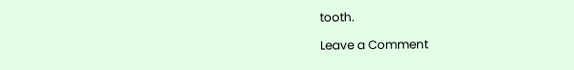tooth.

Leave a Comment